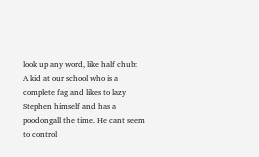look up any word, like half chub:
A kid at our school who is a complete fag and likes to lazy Stephen himself and has a poodongall the time. He cant seem to control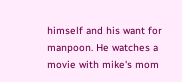himself and his want for manpoon. He watches a movie with mike's mom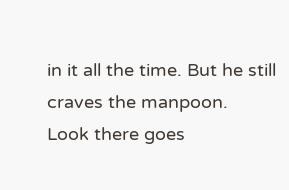in it all the time. But he still craves the manpoon.
Look there goes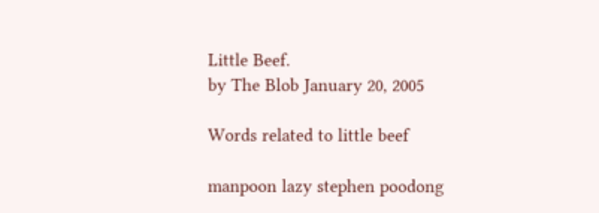Little Beef.
by The Blob January 20, 2005

Words related to little beef

manpoon lazy stephen poodong